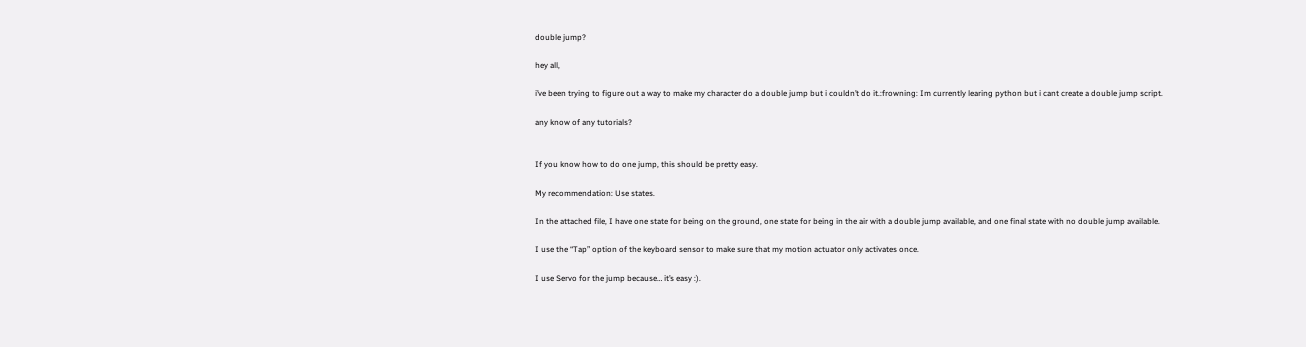double jump?

hey all,

i’ve been trying to figure out a way to make my character do a double jump but i couldn’t do it.:frowning: Im currently learing python but i cant create a double jump script.

any know of any tutorials?


If you know how to do one jump, this should be pretty easy.

My recommendation: Use states.

In the attached file, I have one state for being on the ground, one state for being in the air with a double jump available, and one final state with no double jump available.

I use the “Tap” option of the keyboard sensor to make sure that my motion actuator only activates once.

I use Servo for the jump because… it’s easy :).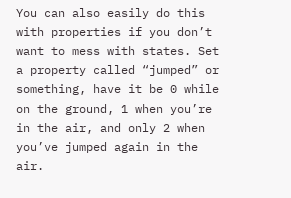You can also easily do this with properties if you don’t want to mess with states. Set a property called “jumped” or something, have it be 0 while on the ground, 1 when you’re in the air, and only 2 when you’ve jumped again in the air.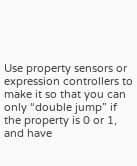Use property sensors or expression controllers to make it so that you can only “double jump” if the property is 0 or 1, and have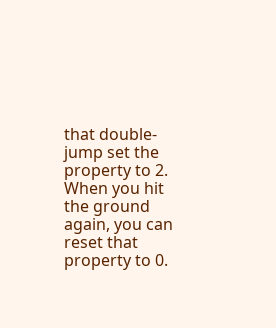that double-jump set the property to 2. When you hit the ground again, you can reset that property to 0.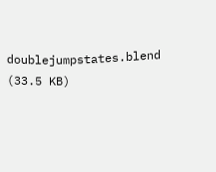doublejumpstates.blend (33.5 KB)